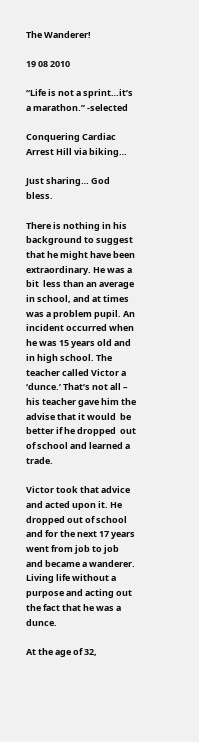The Wanderer!

19 08 2010

“Life is not a sprint…it’s a marathon.” -selected

Conquering Cardiac Arrest Hill via biking…

Just sharing… God bless.

There is nothing in his background to suggest that he might have been extraordinary. He was a bit  less than an average in school, and at times was a problem pupil. An incident occurred when he was 15 years old and in high school. The teacher called Victor a ‘dunce.’ That’s not all – his teacher gave him the advise that it would  be better if he dropped  out of school and learned a trade.

Victor took that advice and acted upon it. He dropped out of school and for the next 17 years went from job to job and became a wanderer. Living life without a purpose and acting out the fact that he was a dunce.

At the age of 32,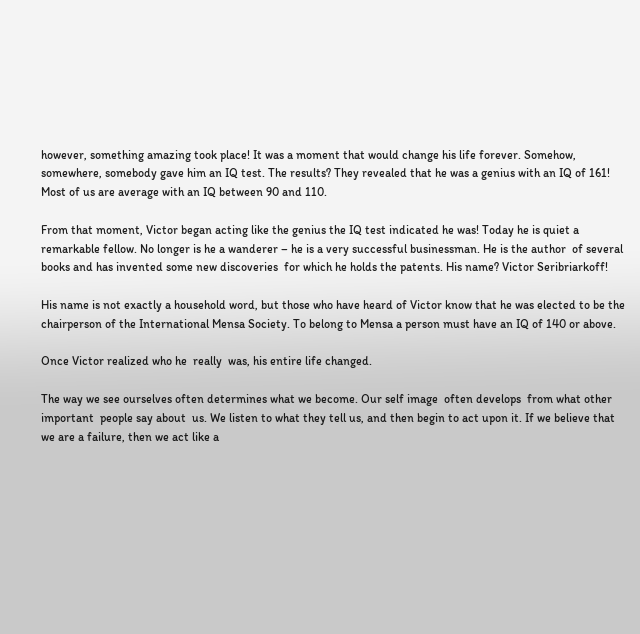however, something amazing took place! It was a moment that would change his life forever. Somehow, somewhere, somebody gave him an IQ test. The results? They revealed that he was a genius with an IQ of 161! Most of us are average with an IQ between 90 and 110.

From that moment, Victor began acting like the genius the IQ test indicated he was! Today he is quiet a remarkable fellow. No longer is he a wanderer – he is a very successful businessman. He is the author  of several books and has invented some new discoveries  for which he holds the patents. His name? Victor Seribriarkoff!

His name is not exactly a household word, but those who have heard of Victor know that he was elected to be the chairperson of the International Mensa Society. To belong to Mensa a person must have an IQ of 140 or above.

Once Victor realized who he  really  was, his entire life changed.

The way we see ourselves often determines what we become. Our self image  often develops  from what other important  people say about  us. We listen to what they tell us, and then begin to act upon it. If we believe that we are a failure, then we act like a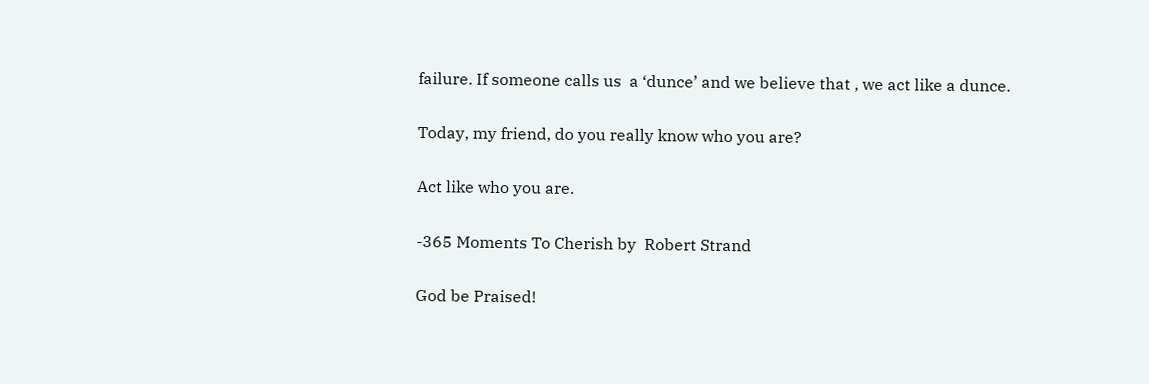failure. If someone calls us  a ‘dunce’ and we believe that , we act like a dunce.

Today, my friend, do you really know who you are?

Act like who you are.

-365 Moments To Cherish by  Robert Strand

God be Praised!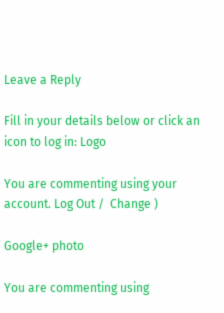Leave a Reply

Fill in your details below or click an icon to log in: Logo

You are commenting using your account. Log Out /  Change )

Google+ photo

You are commenting using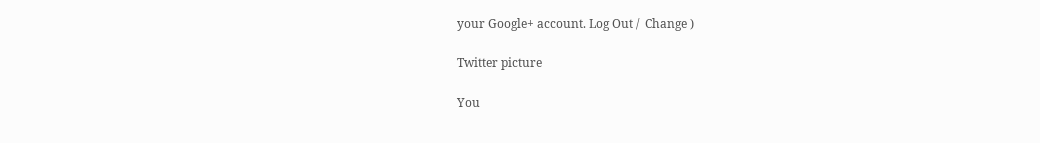your Google+ account. Log Out /  Change )

Twitter picture

You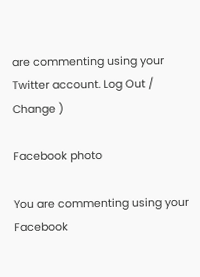are commenting using your Twitter account. Log Out /  Change )

Facebook photo

You are commenting using your Facebook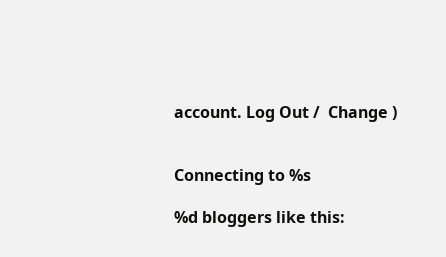account. Log Out /  Change )


Connecting to %s

%d bloggers like this: